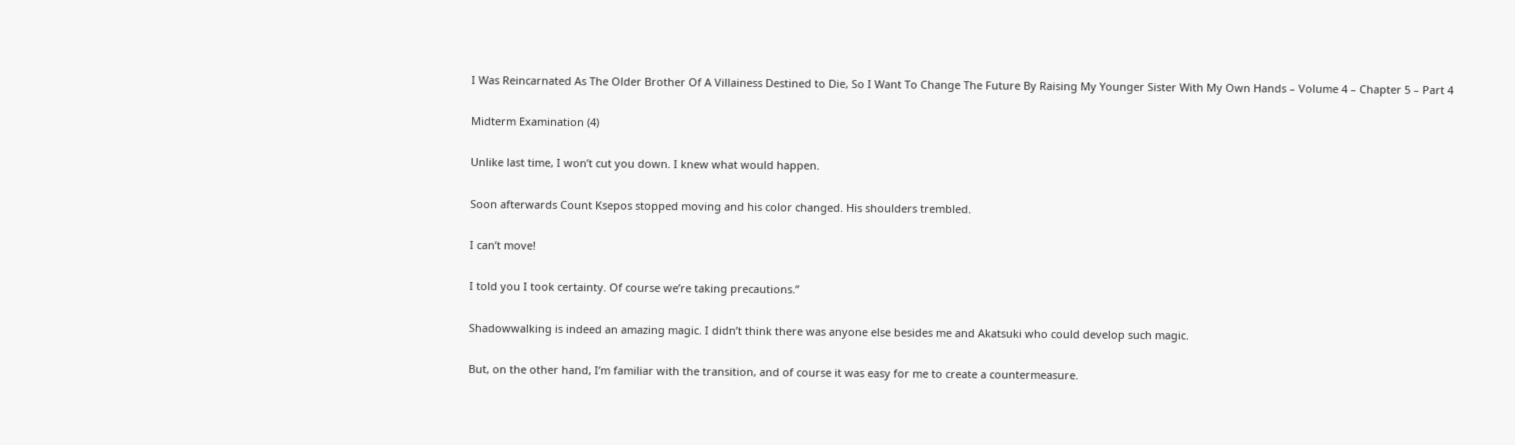I Was Reincarnated As The Older Brother Of A Villainess Destined to Die, So I Want To Change The Future By Raising My Younger Sister With My Own Hands – Volume 4 – Chapter 5 – Part 4

Midterm Examination (4)

Unlike last time, I won’t cut you down. I knew what would happen.

Soon afterwards Count Ksepos stopped moving and his color changed. His shoulders trembled.

I can’t move!

I told you I took certainty. Of course we’re taking precautions.”

Shadowwalking is indeed an amazing magic. I didn’t think there was anyone else besides me and Akatsuki who could develop such magic.

But, on the other hand, I’m familiar with the transition, and of course it was easy for me to create a countermeasure.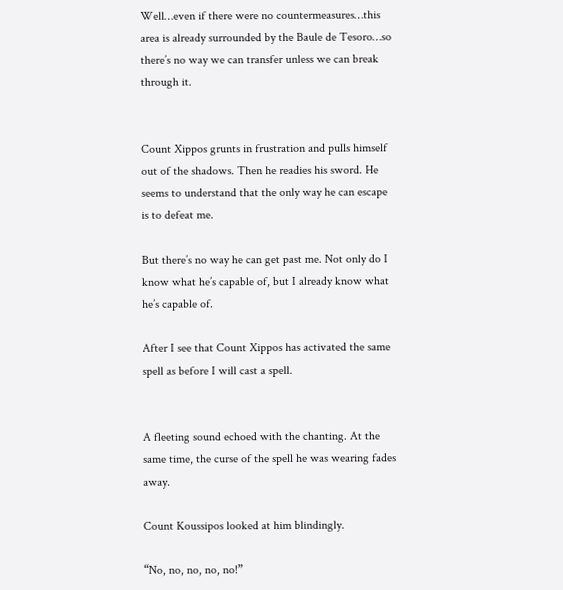Well…even if there were no countermeasures…this area is already surrounded by the Baule de Tesoro…so there’s no way we can transfer unless we can break through it.


Count Xippos grunts in frustration and pulls himself out of the shadows. Then he readies his sword. He seems to understand that the only way he can escape is to defeat me.

But there’s no way he can get past me. Not only do I know what he’s capable of, but I already know what he’s capable of.

After I see that Count Xippos has activated the same spell as before I will cast a spell.


A fleeting sound echoed with the chanting. At the same time, the curse of the spell he was wearing fades away.

Count Koussipos looked at him blindingly.

“No, no, no, no, no!”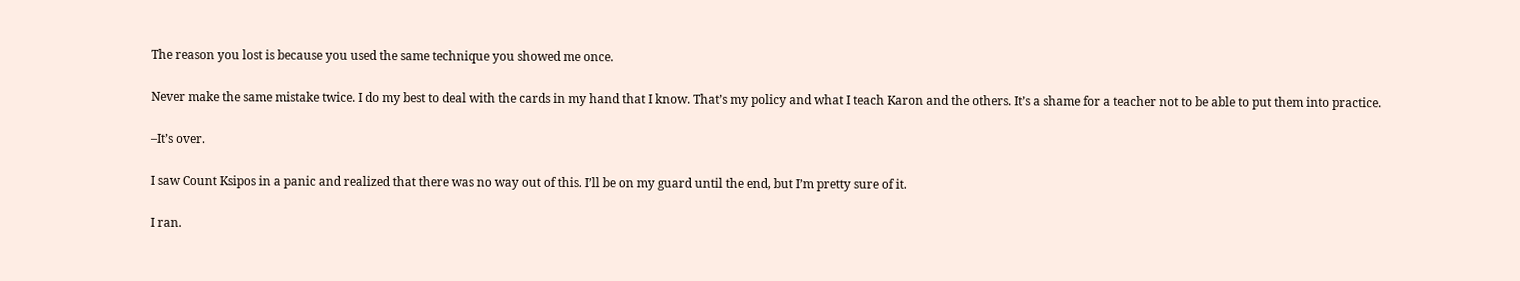The reason you lost is because you used the same technique you showed me once.

Never make the same mistake twice. I do my best to deal with the cards in my hand that I know. That’s my policy and what I teach Karon and the others. It’s a shame for a teacher not to be able to put them into practice.

–It’s over.

I saw Count Ksipos in a panic and realized that there was no way out of this. I’ll be on my guard until the end, but I’m pretty sure of it.

I ran.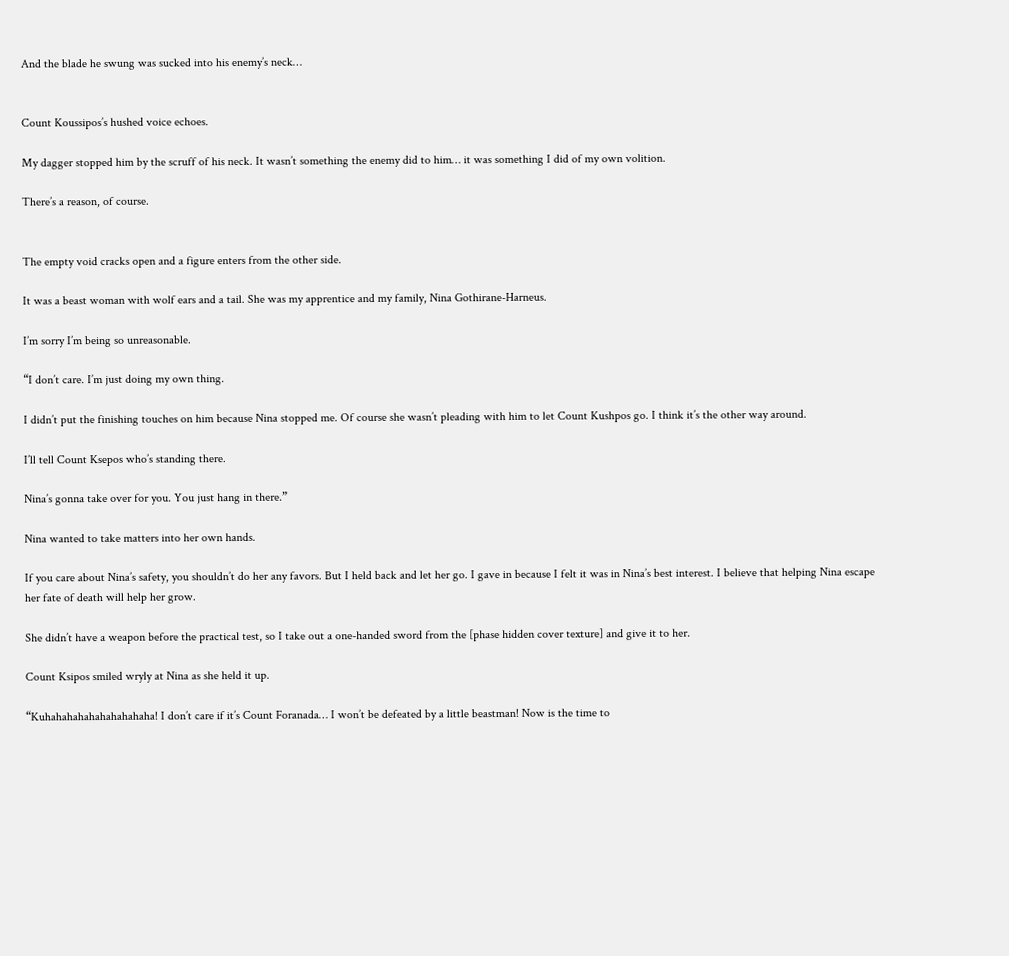And the blade he swung was sucked into his enemy’s neck…


Count Koussipos’s hushed voice echoes.

My dagger stopped him by the scruff of his neck. It wasn’t something the enemy did to him… it was something I did of my own volition.

There’s a reason, of course.


The empty void cracks open and a figure enters from the other side.

It was a beast woman with wolf ears and a tail. She was my apprentice and my family, Nina Gothirane-Harneus.

I’m sorry I’m being so unreasonable.

“I don’t care. I’m just doing my own thing.

I didn’t put the finishing touches on him because Nina stopped me. Of course she wasn’t pleading with him to let Count Kushpos go. I think it’s the other way around.

I’ll tell Count Ksepos who’s standing there.

Nina’s gonna take over for you. You just hang in there.”

Nina wanted to take matters into her own hands.

If you care about Nina’s safety, you shouldn’t do her any favors. But I held back and let her go. I gave in because I felt it was in Nina’s best interest. I believe that helping Nina escape her fate of death will help her grow.

She didn’t have a weapon before the practical test, so I take out a one-handed sword from the [phase hidden cover texture] and give it to her.

Count Ksipos smiled wryly at Nina as she held it up.

“Kuhahahahahahahahahaha! I don’t care if it’s Count Foranada… I won’t be defeated by a little beastman! Now is the time to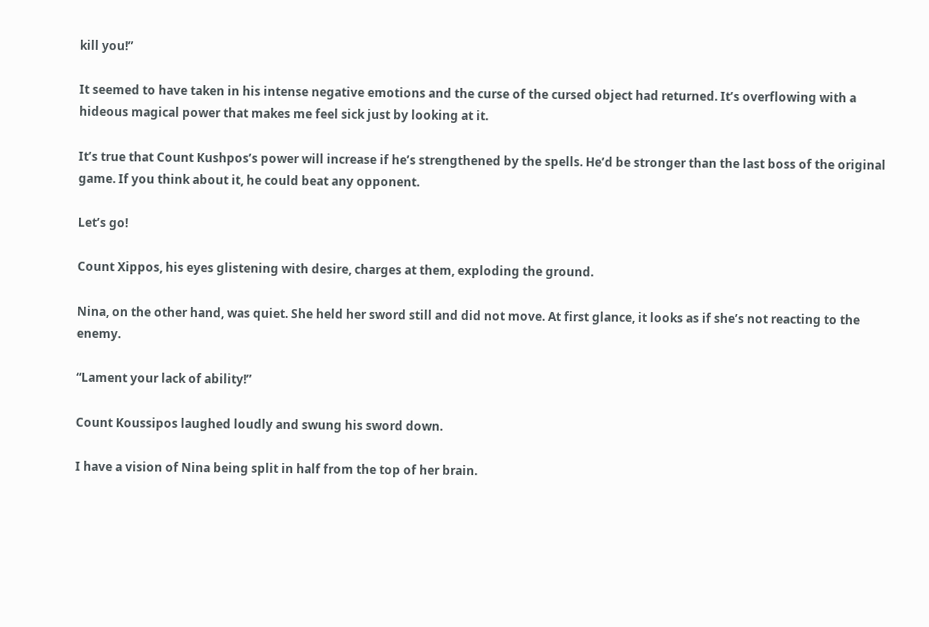kill you!”

It seemed to have taken in his intense negative emotions and the curse of the cursed object had returned. It’s overflowing with a hideous magical power that makes me feel sick just by looking at it.

It’s true that Count Kushpos’s power will increase if he’s strengthened by the spells. He’d be stronger than the last boss of the original game. If you think about it, he could beat any opponent.

Let’s go!

Count Xippos, his eyes glistening with desire, charges at them, exploding the ground.

Nina, on the other hand, was quiet. She held her sword still and did not move. At first glance, it looks as if she’s not reacting to the enemy.

“Lament your lack of ability!”

Count Koussipos laughed loudly and swung his sword down.

I have a vision of Nina being split in half from the top of her brain.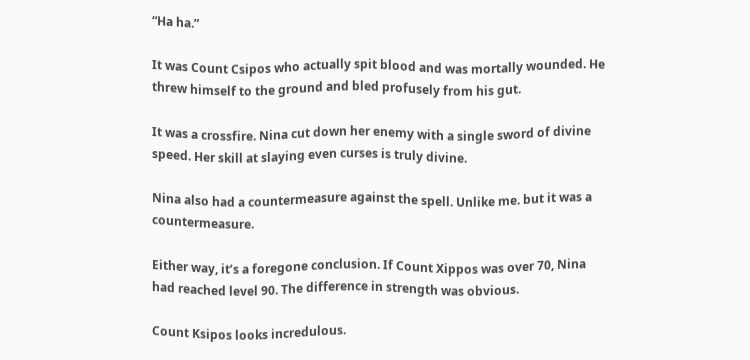“Ha ha.”

It was Count Csipos who actually spit blood and was mortally wounded. He threw himself to the ground and bled profusely from his gut.

It was a crossfire. Nina cut down her enemy with a single sword of divine speed. Her skill at slaying even curses is truly divine.

Nina also had a countermeasure against the spell. Unlike me. but it was a countermeasure.

Either way, it’s a foregone conclusion. If Count Xippos was over 70, Nina had reached level 90. The difference in strength was obvious.

Count Ksipos looks incredulous.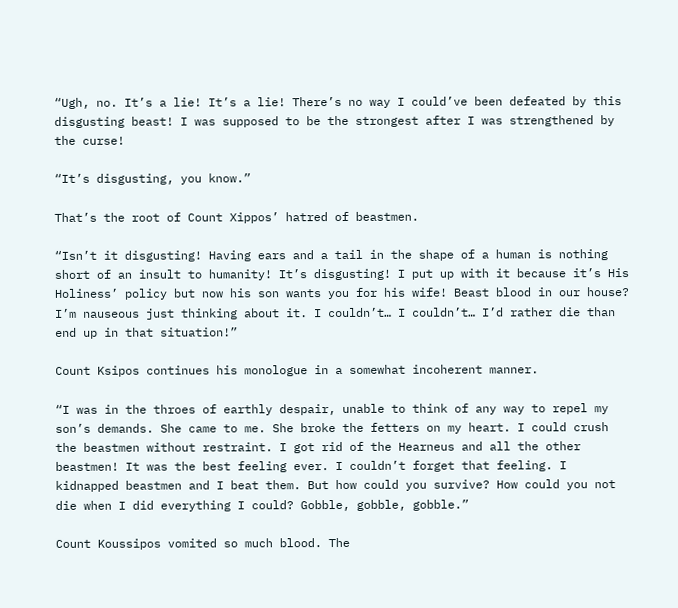“Ugh, no. It’s a lie! It’s a lie! There’s no way I could’ve been defeated by this disgusting beast! I was supposed to be the strongest after I was strengthened by the curse!

“It’s disgusting, you know.”

That’s the root of Count Xippos’ hatred of beastmen.

“Isn’t it disgusting! Having ears and a tail in the shape of a human is nothing short of an insult to humanity! It’s disgusting! I put up with it because it’s His Holiness’ policy but now his son wants you for his wife! Beast blood in our house? I’m nauseous just thinking about it. I couldn’t… I couldn’t… I’d rather die than end up in that situation!”

Count Ksipos continues his monologue in a somewhat incoherent manner.

“I was in the throes of earthly despair, unable to think of any way to repel my son’s demands. She came to me. She broke the fetters on my heart. I could crush the beastmen without restraint. I got rid of the Hearneus and all the other beastmen! It was the best feeling ever. I couldn’t forget that feeling. I kidnapped beastmen and I beat them. But how could you survive? How could you not die when I did everything I could? Gobble, gobble, gobble.”

Count Koussipos vomited so much blood. The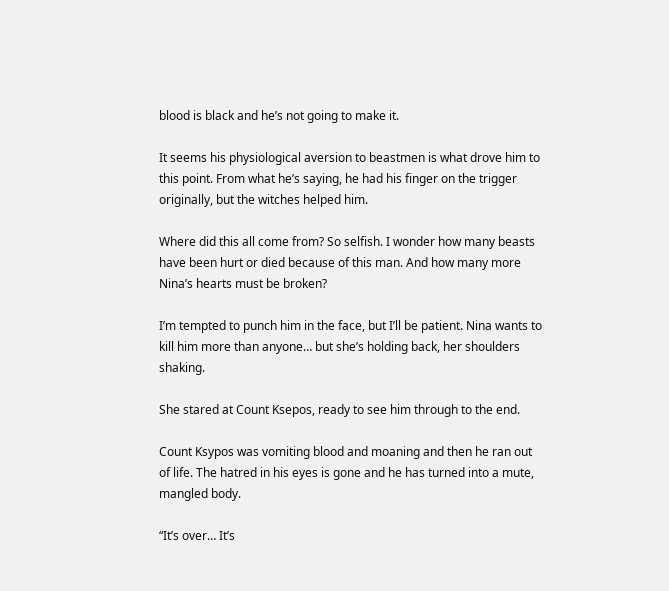blood is black and he’s not going to make it.

It seems his physiological aversion to beastmen is what drove him to this point. From what he’s saying, he had his finger on the trigger originally, but the witches helped him.

Where did this all come from? So selfish. I wonder how many beasts have been hurt or died because of this man. And how many more Nina’s hearts must be broken?

I’m tempted to punch him in the face, but I’ll be patient. Nina wants to kill him more than anyone… but she’s holding back, her shoulders shaking.

She stared at Count Ksepos, ready to see him through to the end.

Count Ksypos was vomiting blood and moaning and then he ran out of life. The hatred in his eyes is gone and he has turned into a mute, mangled body.

“It’s over… It’s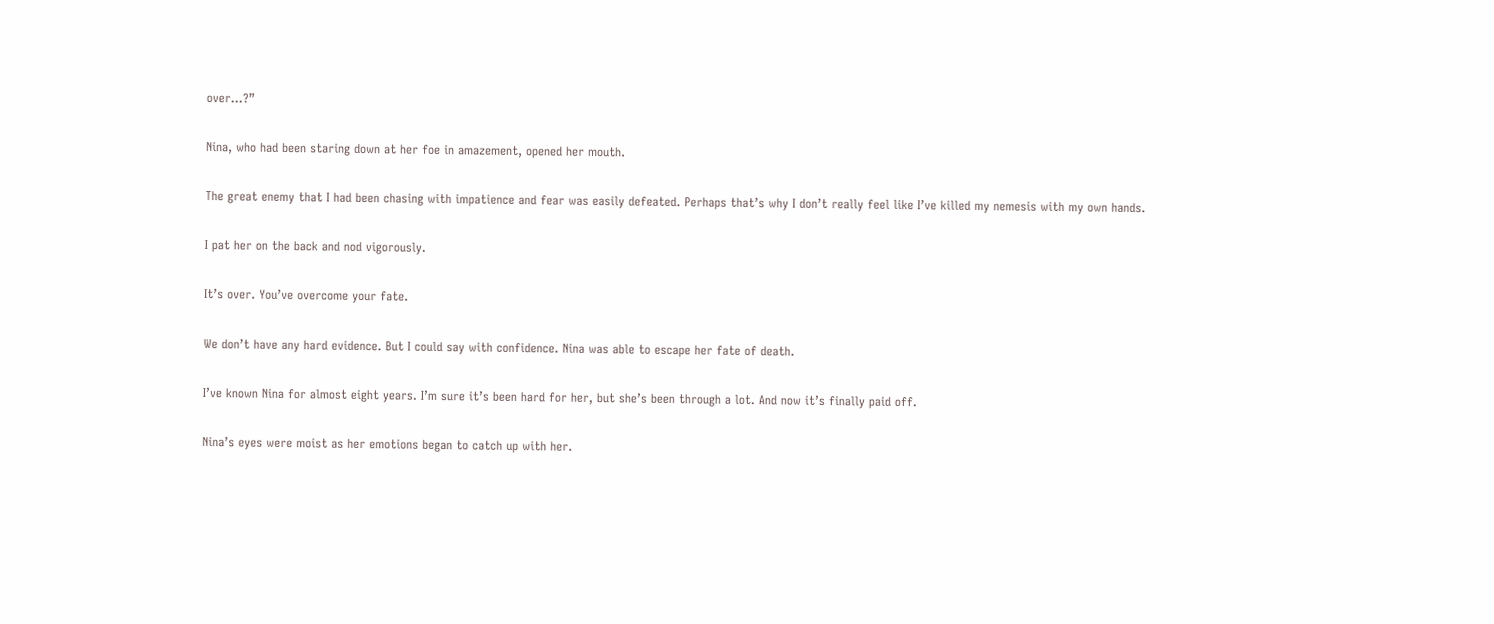over…?”

Nina, who had been staring down at her foe in amazement, opened her mouth.

The great enemy that I had been chasing with impatience and fear was easily defeated. Perhaps that’s why I don’t really feel like I’ve killed my nemesis with my own hands.

I pat her on the back and nod vigorously.

It’s over. You’ve overcome your fate.

We don’t have any hard evidence. But I could say with confidence. Nina was able to escape her fate of death.

I’ve known Nina for almost eight years. I’m sure it’s been hard for her, but she’s been through a lot. And now it’s finally paid off.

Nina’s eyes were moist as her emotions began to catch up with her.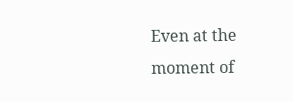Even at the moment of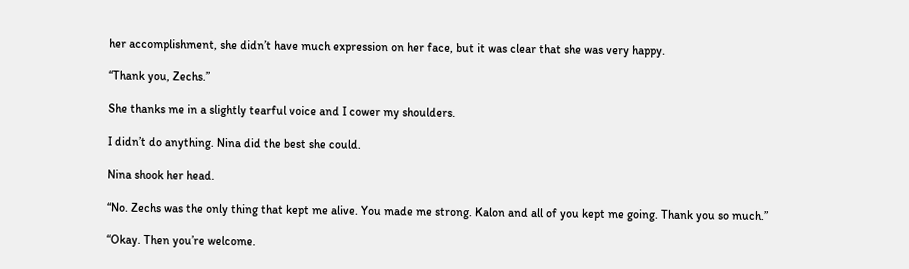her accomplishment, she didn’t have much expression on her face, but it was clear that she was very happy.

“Thank you, Zechs.”

She thanks me in a slightly tearful voice and I cower my shoulders.

I didn’t do anything. Nina did the best she could.

Nina shook her head.

“No. Zechs was the only thing that kept me alive. You made me strong. Kalon and all of you kept me going. Thank you so much.”

“Okay. Then you’re welcome.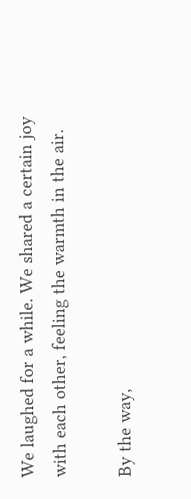We laughed for a while. We shared a certain joy with each other, feeling the warmth in the air.

By the way,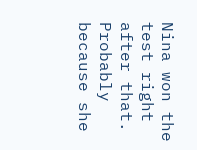Nina won the test right after that. Probably because she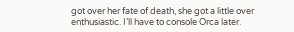got over her fate of death, she got a little over enthusiastic. I’ll have to console Orca later.